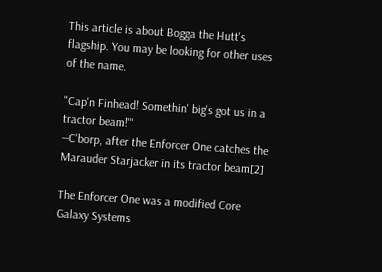This article is about Bogga the Hutt's flagship. You may be looking for other uses of the name.

"Cap'n Finhead! Somethin' big's got us in a tractor beam!'"
―C'borp, after the Enforcer One catches the Marauder Starjacker in its tractor beam[2]

The Enforcer One was a modified Core Galaxy Systems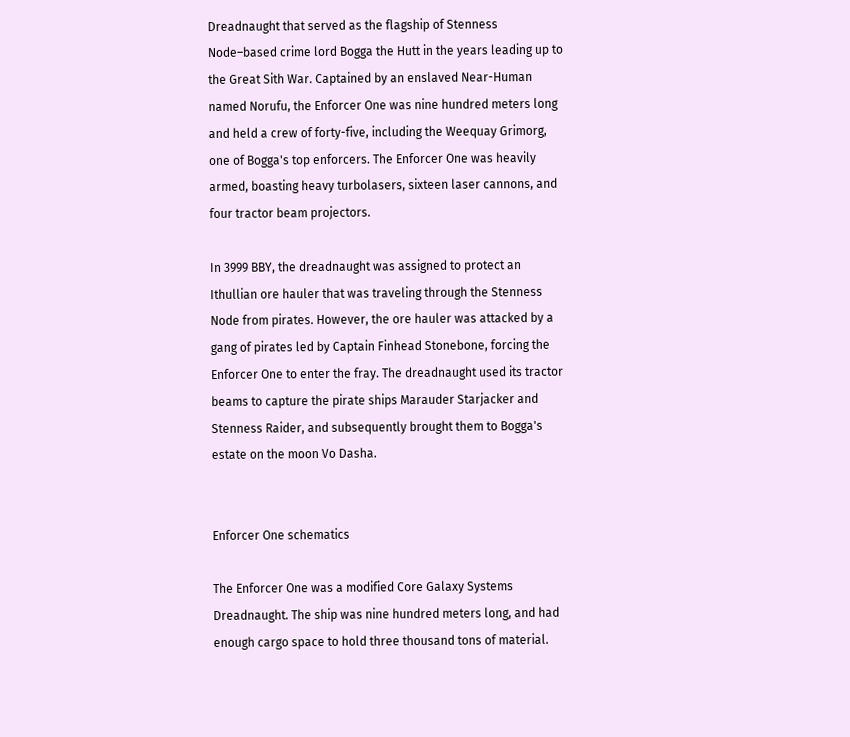Dreadnaught that served as the flagship of Stenness Node–based crime lord Bogga the Hutt in the years leading up to the Great Sith War. Captained by an enslaved Near-Human named Norufu, the Enforcer One was nine hundred meters long and held a crew of forty-five, including the Weequay Grimorg, one of Bogga's top enforcers. The Enforcer One was heavily armed, boasting heavy turbolasers, sixteen laser cannons, and four tractor beam projectors.

In 3999 BBY, the dreadnaught was assigned to protect an Ithullian ore hauler that was traveling through the Stenness Node from pirates. However, the ore hauler was attacked by a gang of pirates led by Captain Finhead Stonebone, forcing the Enforcer One to enter the fray. The dreadnaught used its tractor beams to capture the pirate ships Marauder Starjacker and Stenness Raider, and subsequently brought them to Bogga's estate on the moon Vo Dasha.


Enforcer One schematics

The Enforcer One was a modified Core Galaxy Systems Dreadnaught. The ship was nine hundred meters long, and had enough cargo space to hold three thousand tons of material.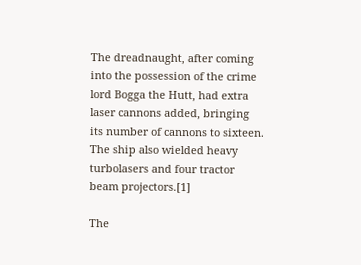The dreadnaught, after coming into the possession of the crime lord Bogga the Hutt, had extra laser cannons added, bringing its number of cannons to sixteen. The ship also wielded heavy turbolasers and four tractor beam projectors.[1]

The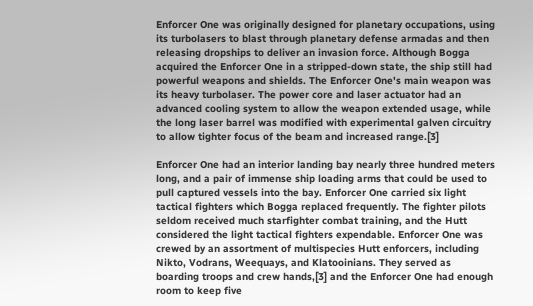Enforcer One was originally designed for planetary occupations, using its turbolasers to blast through planetary defense armadas and then releasing dropships to deliver an invasion force. Although Bogga acquired the Enforcer One in a stripped-down state, the ship still had powerful weapons and shields. The Enforcer One's main weapon was its heavy turbolaser. The power core and laser actuator had an advanced cooling system to allow the weapon extended usage, while the long laser barrel was modified with experimental galven circuitry to allow tighter focus of the beam and increased range.[3]

Enforcer One had an interior landing bay nearly three hundred meters long, and a pair of immense ship loading arms that could be used to pull captured vessels into the bay. Enforcer One carried six light tactical fighters which Bogga replaced frequently. The fighter pilots seldom received much starfighter combat training, and the Hutt considered the light tactical fighters expendable. Enforcer One was crewed by an assortment of multispecies Hutt enforcers, including Nikto, Vodrans, Weequays, and Klatooinians. They served as boarding troops and crew hands,[3] and the Enforcer One had enough room to keep five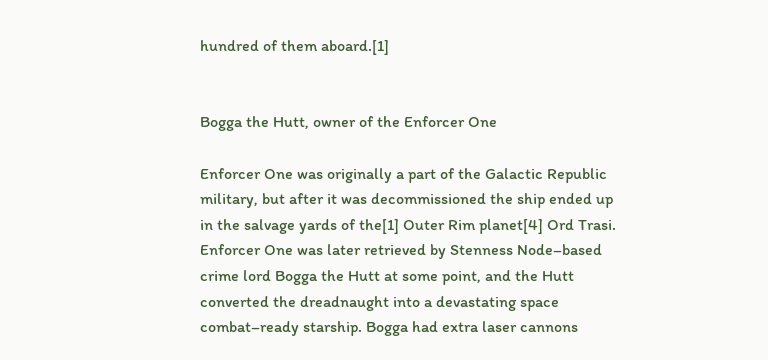hundred of them aboard.[1]


Bogga the Hutt, owner of the Enforcer One

Enforcer One was originally a part of the Galactic Republic military, but after it was decommissioned the ship ended up in the salvage yards of the[1] Outer Rim planet[4] Ord Trasi. Enforcer One was later retrieved by Stenness Node–based crime lord Bogga the Hutt at some point, and the Hutt converted the dreadnaught into a devastating space combat–ready starship. Bogga had extra laser cannons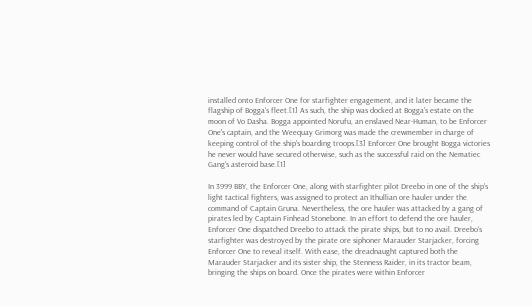installed onto Enforcer One for starfighter engagement, and it later became the flagship of Bogga's fleet.[1] As such, the ship was docked at Bogga's estate on the moon of Vo Dasha. Bogga appointed Norufu, an enslaved Near-Human, to be Enforcer One's captain, and the Weequay Grimorg was made the crewmember in charge of keeping control of the ship's boarding troops.[3] Enforcer One brought Bogga victories he never would have secured otherwise, such as the successful raid on the Nematiec Gang's asteroid base.[1]

In 3999 BBY, the Enforcer One, along with starfighter pilot Dreebo in one of the ship's light tactical fighters, was assigned to protect an Ithullian ore hauler under the command of Captain Gruna. Nevertheless, the ore hauler was attacked by a gang of pirates led by Captain Finhead Stonebone. In an effort to defend the ore hauler, Enforcer One dispatched Dreebo to attack the pirate ships, but to no avail. Dreebo's starfighter was destroyed by the pirate ore siphoner Marauder Starjacker, forcing Enforcer One to reveal itself. With ease, the dreadnaught captured both the Marauder Starjacker and its sister ship, the Stenness Raider, in its tractor beam, bringing the ships on board. Once the pirates were within Enforcer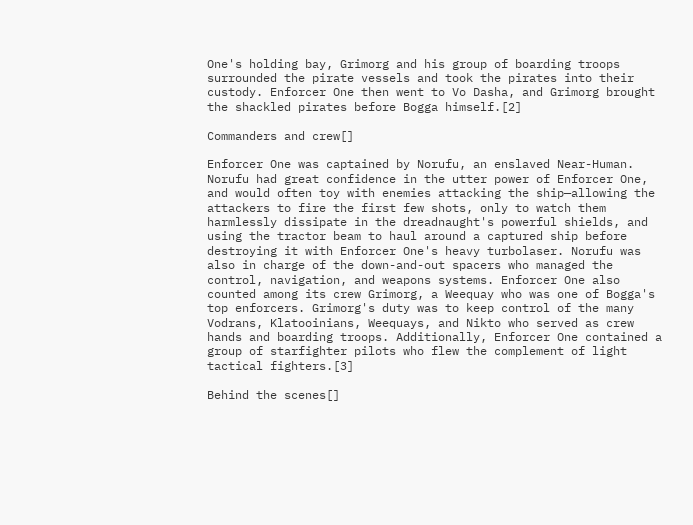One's holding bay, Grimorg and his group of boarding troops surrounded the pirate vessels and took the pirates into their custody. Enforcer One then went to Vo Dasha, and Grimorg brought the shackled pirates before Bogga himself.[2]

Commanders and crew[]

Enforcer One was captained by Norufu, an enslaved Near-Human. Norufu had great confidence in the utter power of Enforcer One, and would often toy with enemies attacking the ship—allowing the attackers to fire the first few shots, only to watch them harmlessly dissipate in the dreadnaught's powerful shields, and using the tractor beam to haul around a captured ship before destroying it with Enforcer One's heavy turbolaser. Norufu was also in charge of the down-and-out spacers who managed the control, navigation, and weapons systems. Enforcer One also counted among its crew Grimorg, a Weequay who was one of Bogga's top enforcers. Grimorg's duty was to keep control of the many Vodrans, Klatooinians, Weequays, and Nikto who served as crew hands and boarding troops. Additionally, Enforcer One contained a group of starfighter pilots who flew the complement of light tactical fighters.[3]

Behind the scenes[]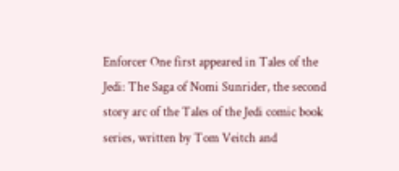Enforcer One first appeared in Tales of the Jedi: The Saga of Nomi Sunrider, the second story arc of the Tales of the Jedi comic book series, written by Tom Veitch and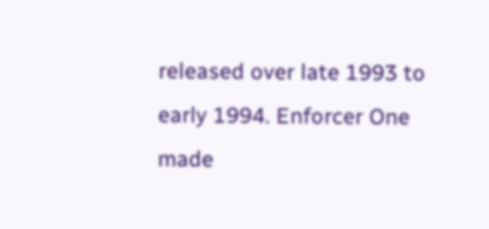released over late 1993 to early 1994. Enforcer One made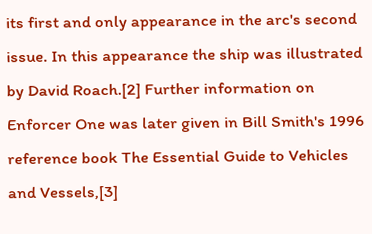its first and only appearance in the arc's second issue. In this appearance the ship was illustrated by David Roach.[2] Further information on Enforcer One was later given in Bill Smith's 1996 reference book The Essential Guide to Vehicles and Vessels,[3]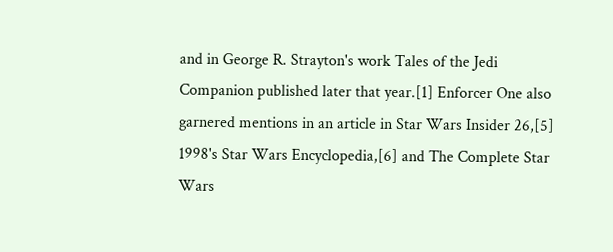and in George R. Strayton's work Tales of the Jedi Companion published later that year.[1] Enforcer One also garnered mentions in an article in Star Wars Insider 26,[5] 1998's Star Wars Encyclopedia,[6] and The Complete Star Wars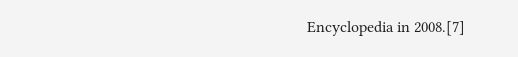Encyclopedia in 2008.[7]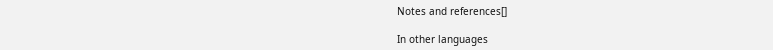Notes and references[]

In other languages